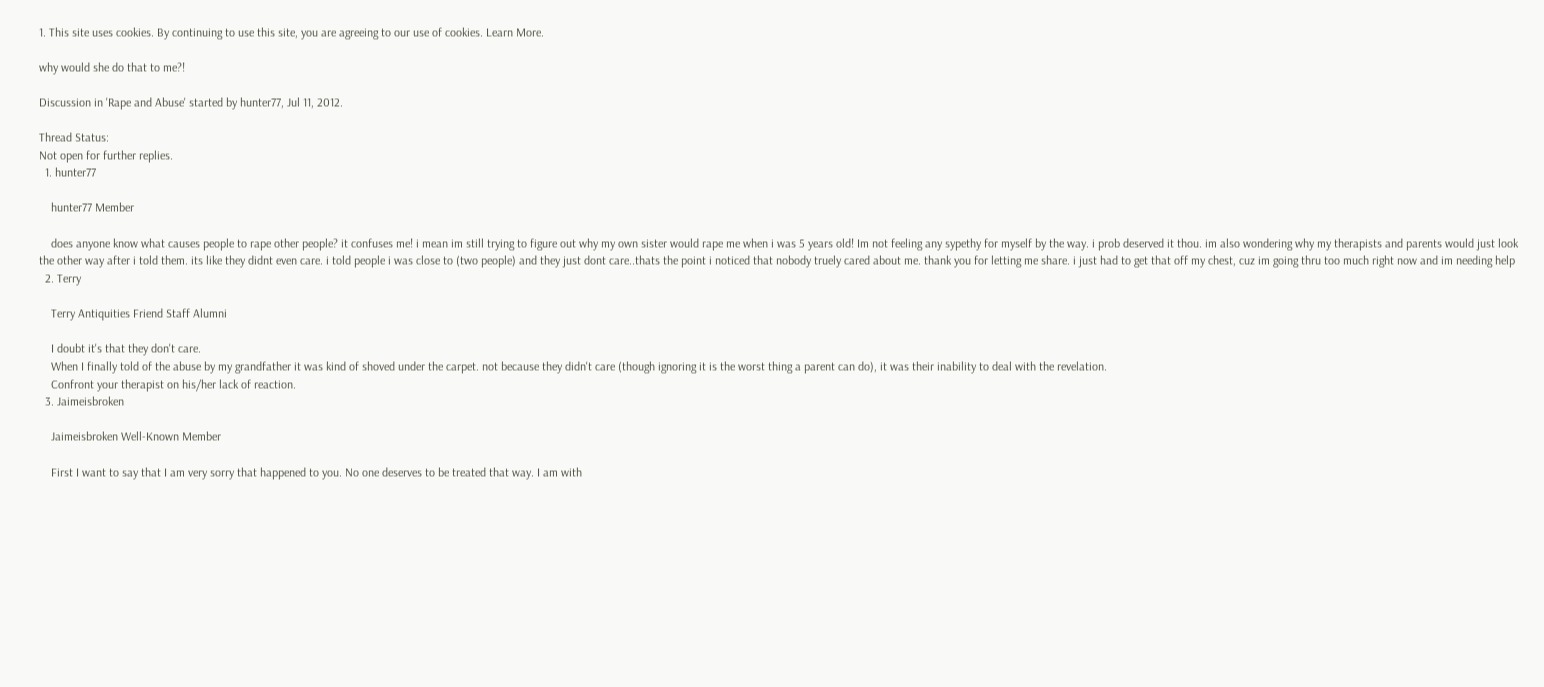1. This site uses cookies. By continuing to use this site, you are agreeing to our use of cookies. Learn More.

why would she do that to me?!

Discussion in 'Rape and Abuse' started by hunter77, Jul 11, 2012.

Thread Status:
Not open for further replies.
  1. hunter77

    hunter77 Member

    does anyone know what causes people to rape other people? it confuses me! i mean im still trying to figure out why my own sister would rape me when i was 5 years old! Im not feeling any sypethy for myself by the way. i prob deserved it thou. im also wondering why my therapists and parents would just look the other way after i told them. its like they didnt even care. i told people i was close to (two people) and they just dont care..thats the point i noticed that nobody truely cared about me. thank you for letting me share. i just had to get that off my chest, cuz im going thru too much right now and im needing help
  2. Terry

    Terry Antiquities Friend Staff Alumni

    I doubt it's that they don't care.
    When I finally told of the abuse by my grandfather it was kind of shoved under the carpet. not because they didn't care (though ignoring it is the worst thing a parent can do), it was their inability to deal with the revelation.
    Confront your therapist on his/her lack of reaction.
  3. Jaimeisbroken

    Jaimeisbroken Well-Known Member

    First I want to say that I am very sorry that happened to you. No one deserves to be treated that way. I am with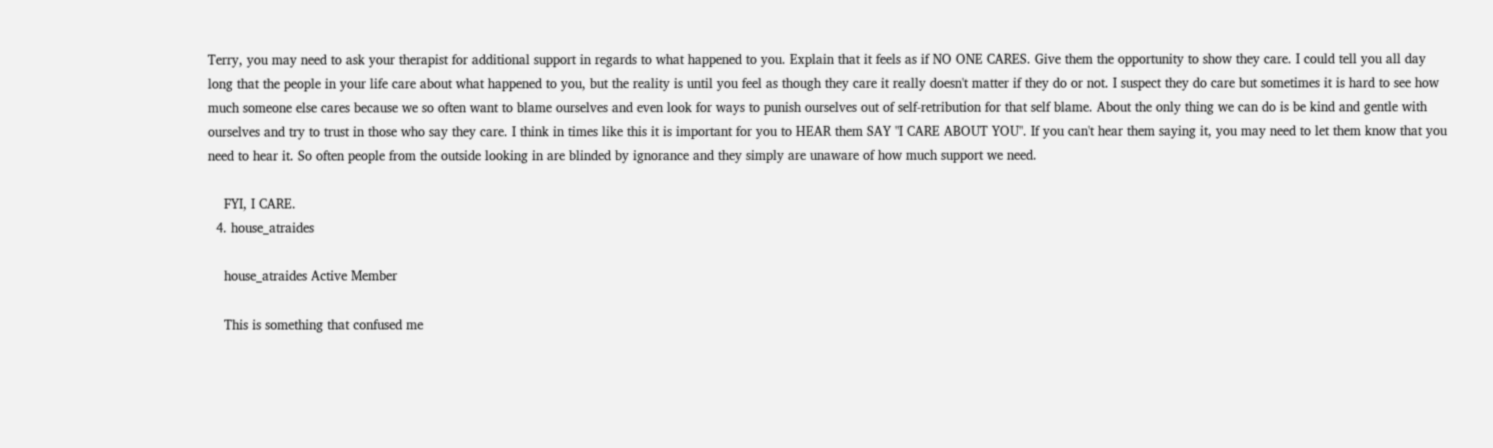Terry, you may need to ask your therapist for additional support in regards to what happened to you. Explain that it feels as if NO ONE CARES. Give them the opportunity to show they care. I could tell you all day long that the people in your life care about what happened to you, but the reality is until you feel as though they care it really doesn't matter if they do or not. I suspect they do care but sometimes it is hard to see how much someone else cares because we so often want to blame ourselves and even look for ways to punish ourselves out of self-retribution for that self blame. About the only thing we can do is be kind and gentle with ourselves and try to trust in those who say they care. I think in times like this it is important for you to HEAR them SAY "I CARE ABOUT YOU". If you can't hear them saying it, you may need to let them know that you need to hear it. So often people from the outside looking in are blinded by ignorance and they simply are unaware of how much support we need.

    FYI, I CARE.
  4. house_atraides

    house_atraides Active Member

    This is something that confused me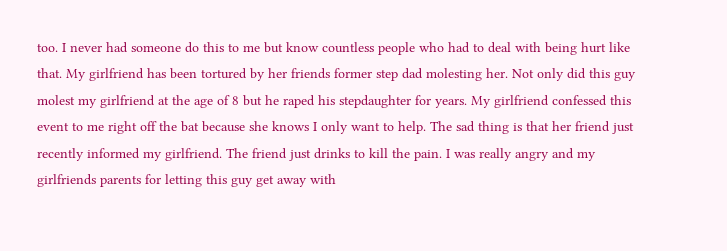too. I never had someone do this to me but know countless people who had to deal with being hurt like that. My girlfriend has been tortured by her friends former step dad molesting her. Not only did this guy molest my girlfriend at the age of 8 but he raped his stepdaughter for years. My girlfriend confessed this event to me right off the bat because she knows I only want to help. The sad thing is that her friend just recently informed my girlfriend. The friend just drinks to kill the pain. I was really angry and my girlfriends parents for letting this guy get away with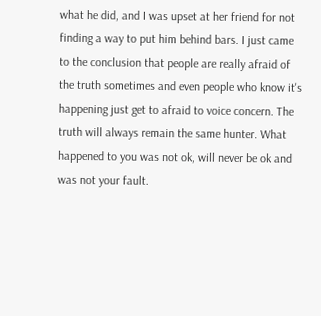what he did, and I was upset at her friend for not finding a way to put him behind bars. I just came to the conclusion that people are really afraid of the truth sometimes and even people who know it's happening just get to afraid to voice concern. The truth will always remain the same hunter. What happened to you was not ok, will never be ok and was not your fault.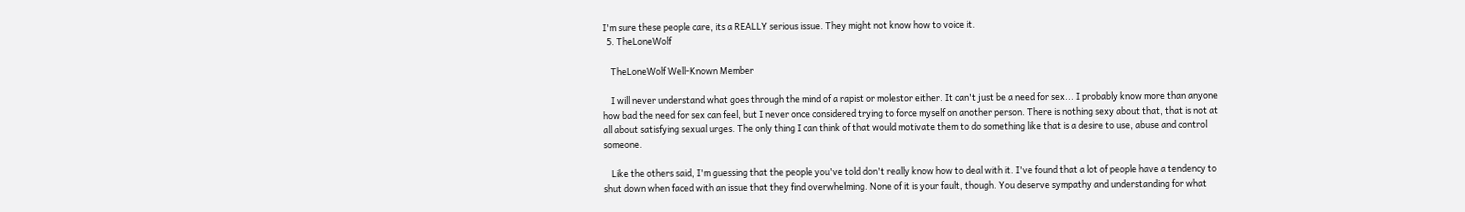I'm sure these people care, its a REALLY serious issue. They might not know how to voice it.
  5. TheLoneWolf

    TheLoneWolf Well-Known Member

    I will never understand what goes through the mind of a rapist or molestor either. It can't just be a need for sex... I probably know more than anyone how bad the need for sex can feel, but I never once considered trying to force myself on another person. There is nothing sexy about that, that is not at all about satisfying sexual urges. The only thing I can think of that would motivate them to do something like that is a desire to use, abuse and control someone.

    Like the others said, I'm guessing that the people you've told don't really know how to deal with it. I've found that a lot of people have a tendency to shut down when faced with an issue that they find overwhelming. None of it is your fault, though. You deserve sympathy and understanding for what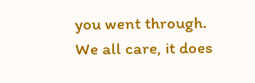you went through. We all care, it does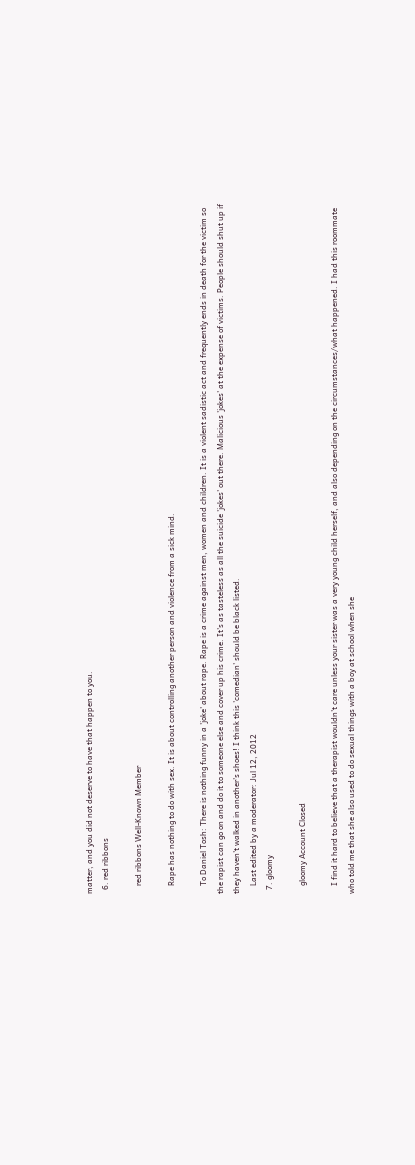matter, and you did not deserve to have that happen to you.
  6. red ribbons

    red ribbons Well-Known Member

    Rape has nothing to do with sex. It is about controlling another person and violence from a sick mind.

    To Daniel Tosh: There is nothing funny in a 'joke' about rape. Rape is a crime against men, women and children. It is a violent sadistic act and frequently ends in death for the victim so the rapist can go on and do it to someone else and cover up his crime. It's as tasteless as all the suicide 'jokes' out there. Malicious 'jokes' at the expense of victims. People should shut up if they haven't walked in another's shoes! I think this 'comedian' should be black listed.
    Last edited by a moderator: Jul 12, 2012
  7. gloomy

    gloomy Account Closed

    I find it hard to believe that a therapist wouldn't care unless your sister was a very young child herself, and also depending on the circumstances/what happened. I had this roommate who told me that she also used to do sexual things with a boy at school when she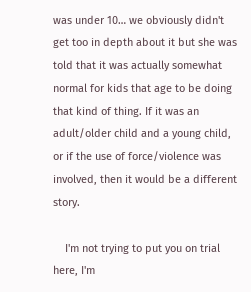was under 10… we obviously didn't get too in depth about it but she was told that it was actually somewhat normal for kids that age to be doing that kind of thing. If it was an adult/older child and a young child, or if the use of force/violence was involved, then it would be a different story.

    I'm not trying to put you on trial here, I'm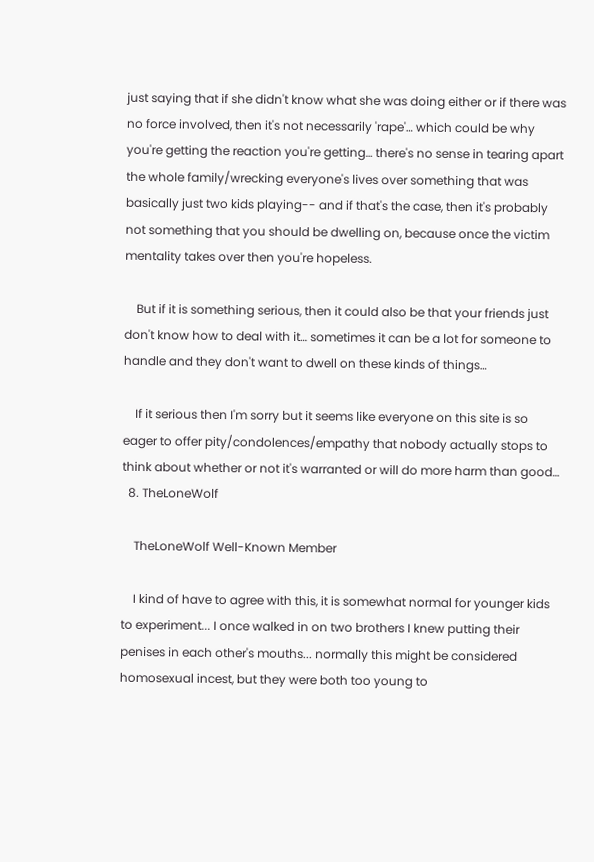just saying that if she didn't know what she was doing either or if there was no force involved, then it's not necessarily 'rape'… which could be why you're getting the reaction you're getting… there's no sense in tearing apart the whole family/wrecking everyone's lives over something that was basically just two kids playing-- and if that's the case, then it's probably not something that you should be dwelling on, because once the victim mentality takes over then you're hopeless.

    But if it is something serious, then it could also be that your friends just don't know how to deal with it… sometimes it can be a lot for someone to handle and they don't want to dwell on these kinds of things…

    If it serious then I'm sorry but it seems like everyone on this site is so eager to offer pity/condolences/empathy that nobody actually stops to think about whether or not it's warranted or will do more harm than good…
  8. TheLoneWolf

    TheLoneWolf Well-Known Member

    I kind of have to agree with this, it is somewhat normal for younger kids to experiment... I once walked in on two brothers I knew putting their penises in each other's mouths... normally this might be considered homosexual incest, but they were both too young to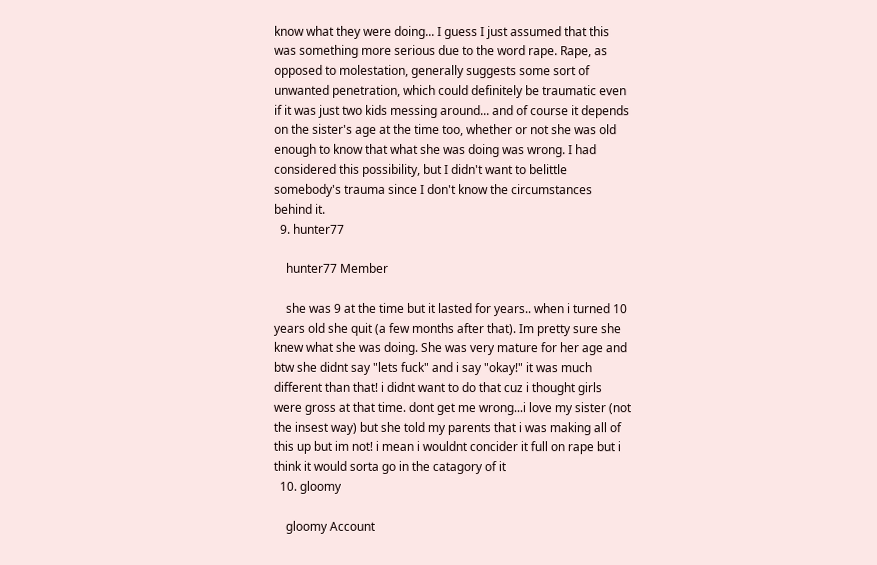know what they were doing... I guess I just assumed that this was something more serious due to the word rape. Rape, as opposed to molestation, generally suggests some sort of unwanted penetration, which could definitely be traumatic even if it was just two kids messing around... and of course it depends on the sister's age at the time too, whether or not she was old enough to know that what she was doing was wrong. I had considered this possibility, but I didn't want to belittle somebody's trauma since I don't know the circumstances behind it.
  9. hunter77

    hunter77 Member

    she was 9 at the time but it lasted for years.. when i turned 10 years old she quit (a few months after that). Im pretty sure she knew what she was doing. She was very mature for her age and btw she didnt say "lets fuck" and i say "okay!" it was much different than that! i didnt want to do that cuz i thought girls were gross at that time. dont get me wrong...i love my sister (not the insest way) but she told my parents that i was making all of this up but im not! i mean i wouldnt concider it full on rape but i think it would sorta go in the catagory of it
  10. gloomy

    gloomy Account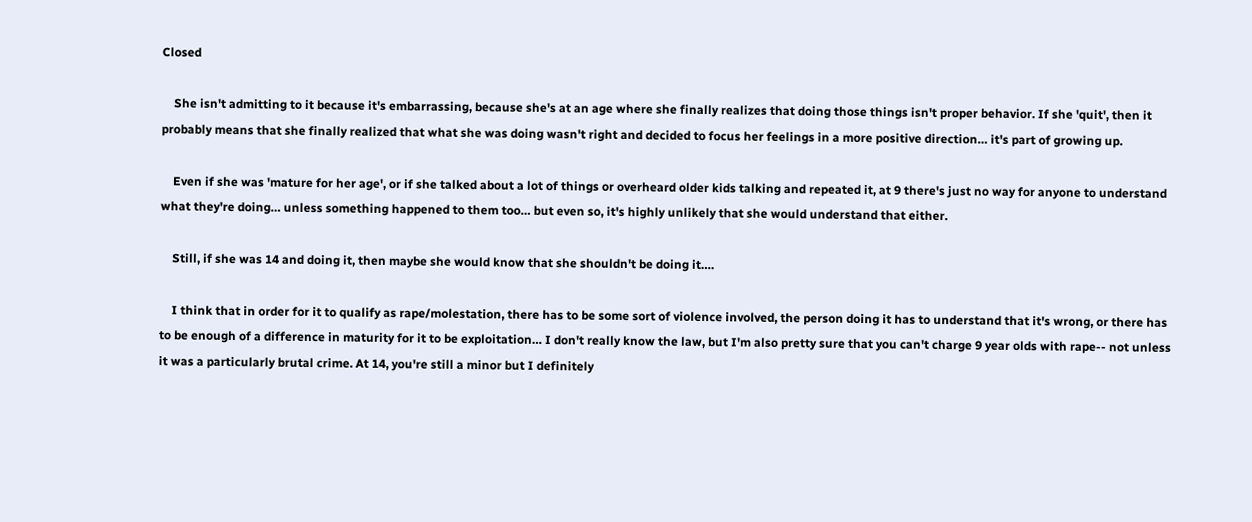Closed

    She isn't admitting to it because it's embarrassing, because she's at an age where she finally realizes that doing those things isn't proper behavior. If she 'quit', then it probably means that she finally realized that what she was doing wasn't right and decided to focus her feelings in a more positive direction… it's part of growing up.

    Even if she was 'mature for her age', or if she talked about a lot of things or overheard older kids talking and repeated it, at 9 there's just no way for anyone to understand what they're doing… unless something happened to them too… but even so, it's highly unlikely that she would understand that either.

    Still, if she was 14 and doing it, then maybe she would know that she shouldn't be doing it….

    I think that in order for it to qualify as rape/molestation, there has to be some sort of violence involved, the person doing it has to understand that it's wrong, or there has to be enough of a difference in maturity for it to be exploitation… I don't really know the law, but I'm also pretty sure that you can't charge 9 year olds with rape-- not unless it was a particularly brutal crime. At 14, you're still a minor but I definitely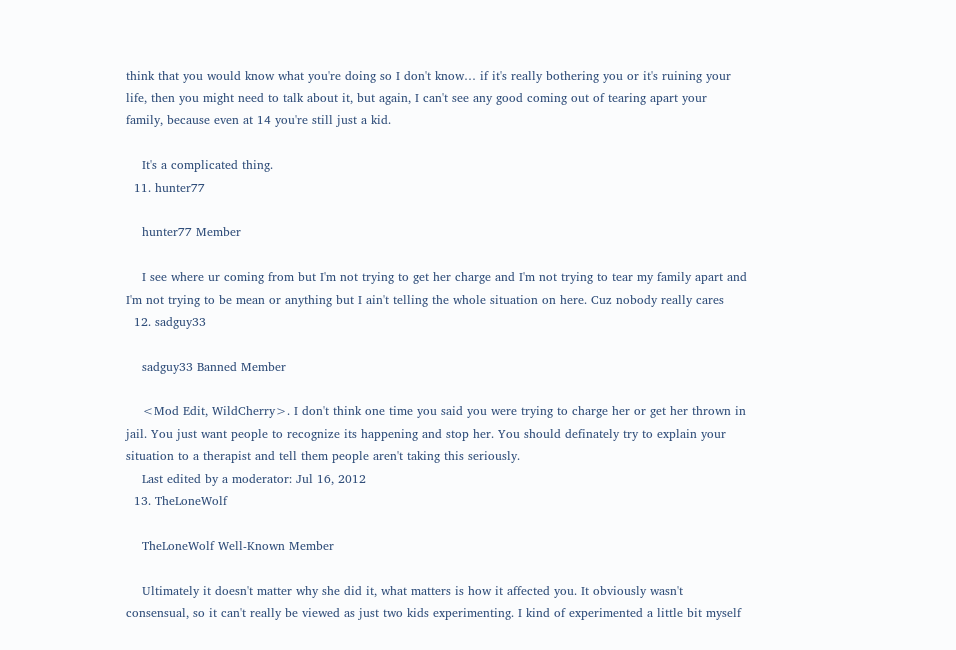think that you would know what you're doing so I don't know… if it's really bothering you or it's ruining your life, then you might need to talk about it, but again, I can't see any good coming out of tearing apart your family, because even at 14 you're still just a kid.

    It's a complicated thing.
  11. hunter77

    hunter77 Member

    I see where ur coming from but I'm not trying to get her charge and I'm not trying to tear my family apart and I'm not trying to be mean or anything but I ain't telling the whole situation on here. Cuz nobody really cares
  12. sadguy33

    sadguy33 Banned Member

    <Mod Edit, WildCherry>. I don't think one time you said you were trying to charge her or get her thrown in jail. You just want people to recognize its happening and stop her. You should definately try to explain your situation to a therapist and tell them people aren't taking this seriously.
    Last edited by a moderator: Jul 16, 2012
  13. TheLoneWolf

    TheLoneWolf Well-Known Member

    Ultimately it doesn't matter why she did it, what matters is how it affected you. It obviously wasn't consensual, so it can't really be viewed as just two kids experimenting. I kind of experimented a little bit myself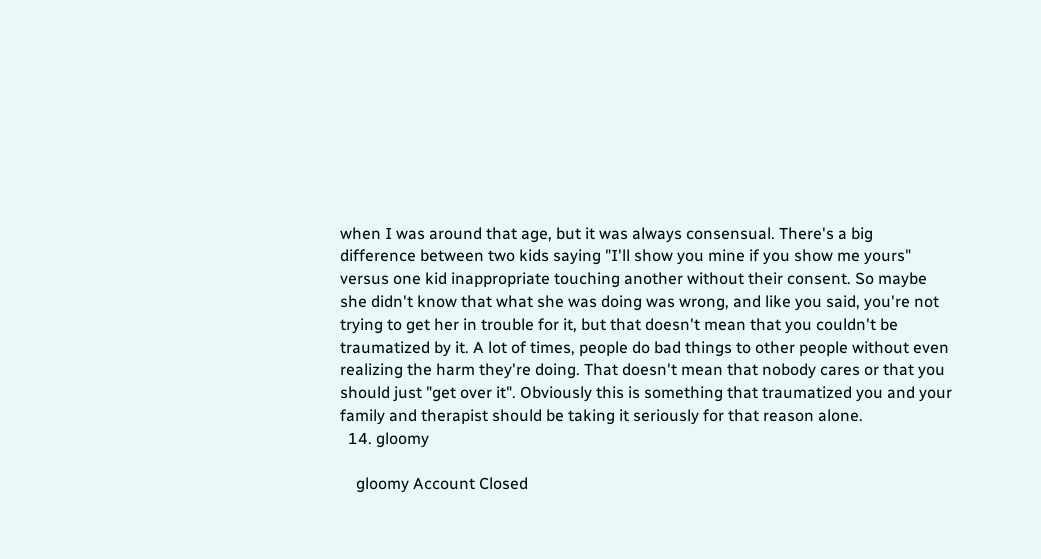when I was around that age, but it was always consensual. There's a big difference between two kids saying "I'll show you mine if you show me yours" versus one kid inappropriate touching another without their consent. So maybe she didn't know that what she was doing was wrong, and like you said, you're not trying to get her in trouble for it, but that doesn't mean that you couldn't be traumatized by it. A lot of times, people do bad things to other people without even realizing the harm they're doing. That doesn't mean that nobody cares or that you should just "get over it". Obviously this is something that traumatized you and your family and therapist should be taking it seriously for that reason alone.
  14. gloomy

    gloomy Account Closed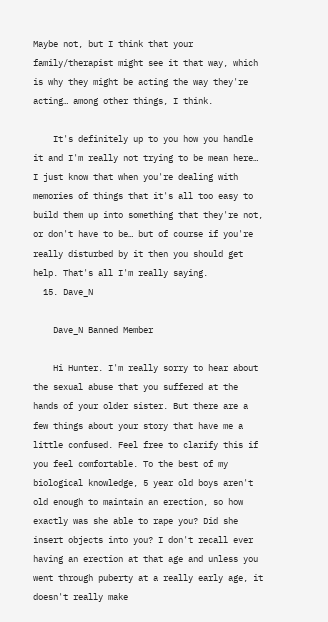Maybe not, but I think that your family/therapist might see it that way, which is why they might be acting the way they're acting… among other things, I think.

    It's definitely up to you how you handle it and I'm really not trying to be mean here… I just know that when you're dealing with memories of things that it's all too easy to build them up into something that they're not, or don't have to be… but of course if you're really disturbed by it then you should get help. That's all I'm really saying.
  15. Dave_N

    Dave_N Banned Member

    Hi Hunter. I'm really sorry to hear about the sexual abuse that you suffered at the hands of your older sister. But there are a few things about your story that have me a little confused. Feel free to clarify this if you feel comfortable. To the best of my biological knowledge, 5 year old boys aren't old enough to maintain an erection, so how exactly was she able to rape you? Did she insert objects into you? I don't recall ever having an erection at that age and unless you went through puberty at a really early age, it doesn't really make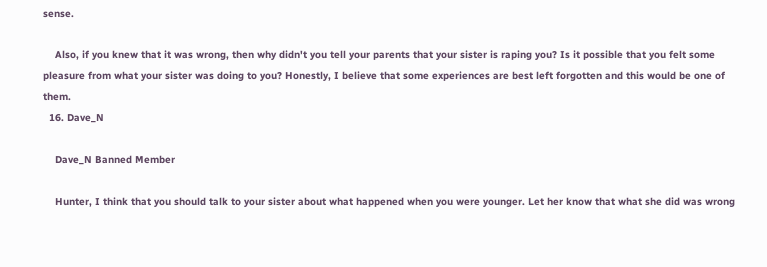sense.

    Also, if you knew that it was wrong, then why didn't you tell your parents that your sister is raping you? Is it possible that you felt some pleasure from what your sister was doing to you? Honestly, I believe that some experiences are best left forgotten and this would be one of them.
  16. Dave_N

    Dave_N Banned Member

    Hunter, I think that you should talk to your sister about what happened when you were younger. Let her know that what she did was wrong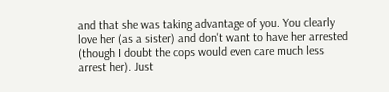and that she was taking advantage of you. You clearly love her (as a sister) and don't want to have her arrested (though I doubt the cops would even care much less arrest her). Just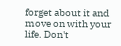forget about it and move on with your life. Don't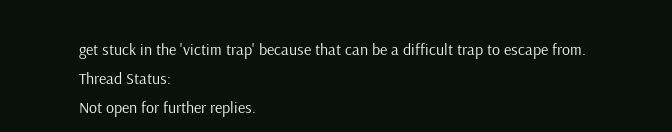get stuck in the 'victim trap' because that can be a difficult trap to escape from.
Thread Status:
Not open for further replies.